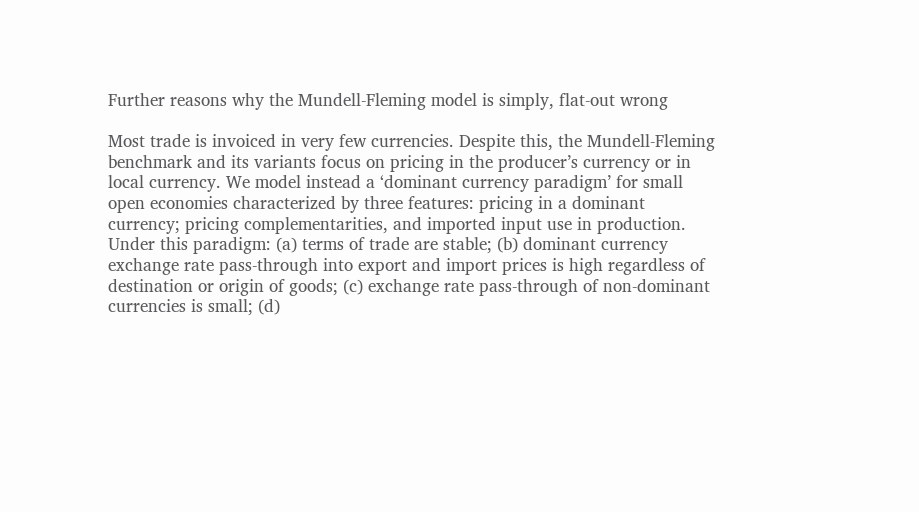Further reasons why the Mundell-Fleming model is simply, flat-out wrong

Most trade is invoiced in very few currencies. Despite this, the Mundell-Fleming benchmark and its variants focus on pricing in the producer’s currency or in local currency. We model instead a ‘dominant currency paradigm’ for small open economies characterized by three features: pricing in a dominant currency; pricing complementarities, and imported input use in production. Under this paradigm: (a) terms of trade are stable; (b) dominant currency exchange rate pass-through into export and import prices is high regardless of destination or origin of goods; (c) exchange rate pass-through of non-dominant currencies is small; (d)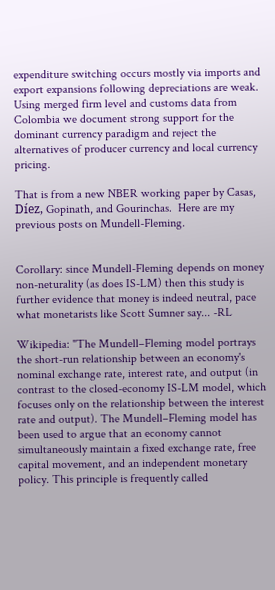expenditure switching occurs mostly via imports and export expansions following depreciations are weak. Using merged firm level and customs data from Colombia we document strong support for the dominant currency paradigm and reject the alternatives of producer currency and local currency pricing.

That is from a new NBER working paper by Casas, Díez, Gopinath, and Gourinchas.  Here are my previous posts on Mundell-Fleming.


Corollary: since Mundell-Fleming depends on money non-neturality (as does IS-LM) then this study is further evidence that money is indeed neutral, pace what monetarists like Scott Sumner say... -RL

Wikipedia: "The Mundell–Fleming model portrays the short-run relationship between an economy's nominal exchange rate, interest rate, and output (in contrast to the closed-economy IS-LM model, which focuses only on the relationship between the interest rate and output). The Mundell–Fleming model has been used to argue that an economy cannot simultaneously maintain a fixed exchange rate, free capital movement, and an independent monetary policy. This principle is frequently called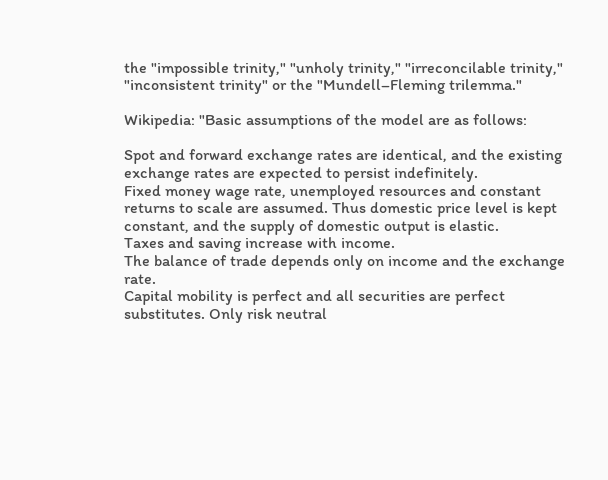the "impossible trinity," "unholy trinity," "irreconcilable trinity," "inconsistent trinity" or the "Mundell–Fleming trilemma."

Wikipedia: "Basic assumptions of the model are as follows:

Spot and forward exchange rates are identical, and the existing exchange rates are expected to persist indefinitely.
Fixed money wage rate, unemployed resources and constant returns to scale are assumed. Thus domestic price level is kept constant, and the supply of domestic output is elastic.
Taxes and saving increase with income.
The balance of trade depends only on income and the exchange rate.
Capital mobility is perfect and all securities are perfect substitutes. Only risk neutral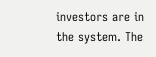investors are in the system. The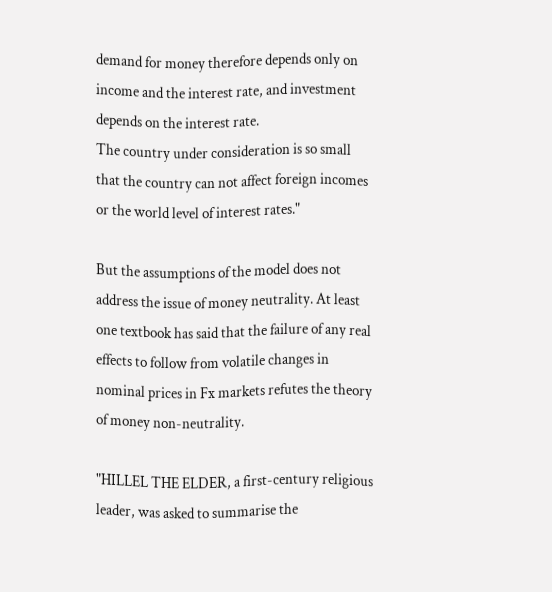demand for money therefore depends only on income and the interest rate, and investment depends on the interest rate.
The country under consideration is so small that the country can not affect foreign incomes or the world level of interest rates."

But the assumptions of the model does not address the issue of money neutrality. At least one textbook has said that the failure of any real effects to follow from volatile changes in nominal prices in Fx markets refutes the theory of money non-neutrality.

"HILLEL THE ELDER, a first-century religious leader, was asked to summarise the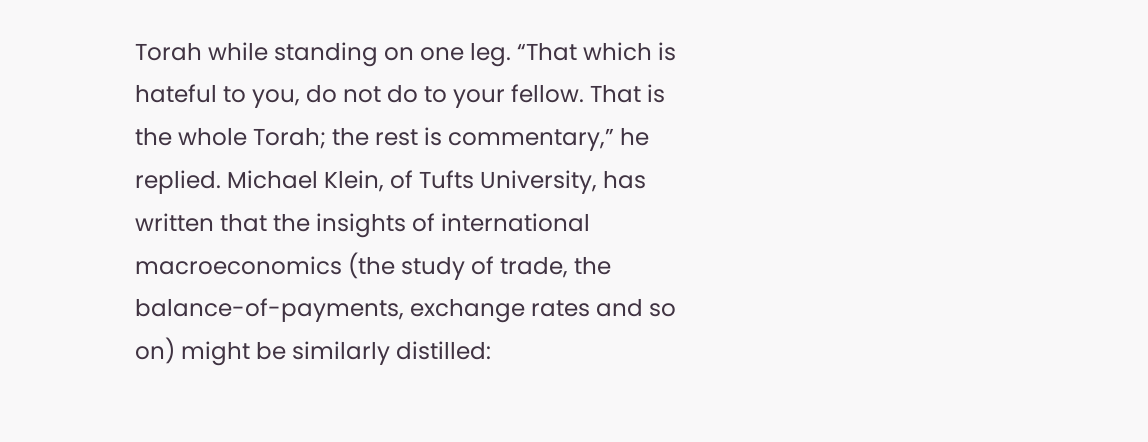Torah while standing on one leg. “That which is hateful to you, do not do to your fellow. That is the whole Torah; the rest is commentary,” he replied. Michael Klein, of Tufts University, has written that the insights of international macroeconomics (the study of trade, the balance-of-payments, exchange rates and so on) might be similarly distilled: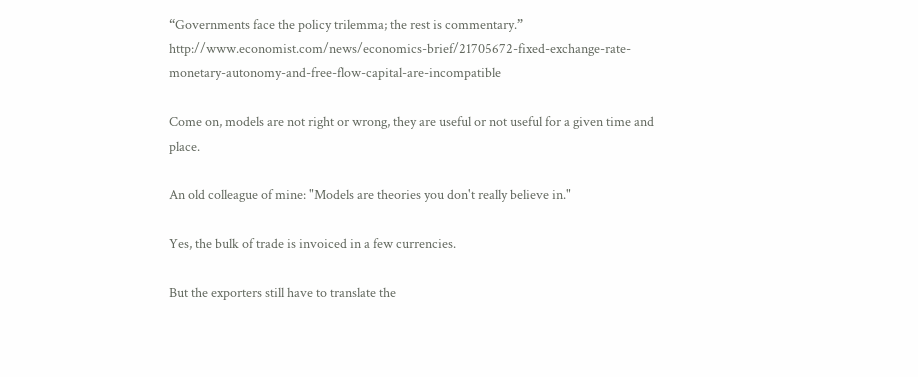“Governments face the policy trilemma; the rest is commentary.” http://www.economist.com/news/economics-brief/21705672-fixed-exchange-rate-monetary-autonomy-and-free-flow-capital-are-incompatible

Come on, models are not right or wrong, they are useful or not useful for a given time and place.

An old colleague of mine: "Models are theories you don't really believe in."

Yes, the bulk of trade is invoiced in a few currencies.

But the exporters still have to translate the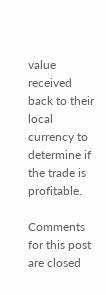value received back to their local currency to determine if the trade is profitable.

Comments for this post are closed